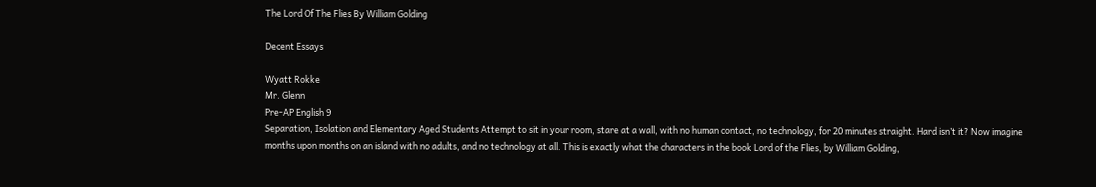The Lord Of The Flies By William Golding

Decent Essays

Wyatt Rokke
Mr. Glenn
Pre-AP English 9
Separation, Isolation and Elementary Aged Students Attempt to sit in your room, stare at a wall, with no human contact, no technology, for 20 minutes straight. Hard isn’t it? Now imagine months upon months on an island with no adults, and no technology at all. This is exactly what the characters in the book Lord of the Flies, by William Golding,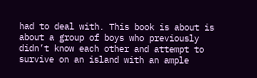had to deal with. This book is about is about a group of boys who previously didn’t know each other and attempt to survive on an island with an ample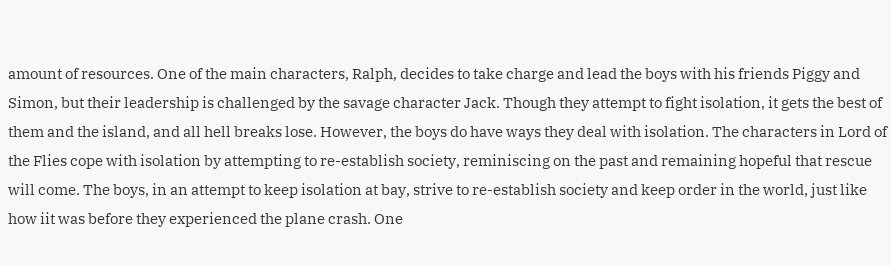amount of resources. One of the main characters, Ralph, decides to take charge and lead the boys with his friends Piggy and Simon, but their leadership is challenged by the savage character Jack. Though they attempt to fight isolation, it gets the best of them and the island, and all hell breaks lose. However, the boys do have ways they deal with isolation. The characters in Lord of the Flies cope with isolation by attempting to re-establish society, reminiscing on the past and remaining hopeful that rescue will come. The boys, in an attempt to keep isolation at bay, strive to re-establish society and keep order in the world, just like how iit was before they experienced the plane crash. One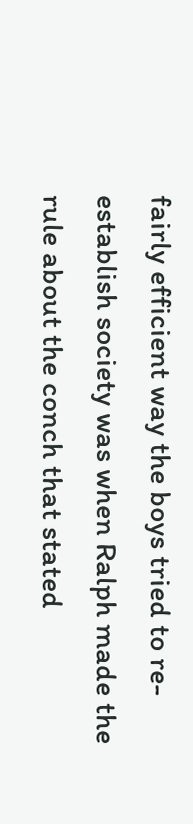fairly efficient way the boys tried to re-establish society was when Ralph made the rule about the conch that stated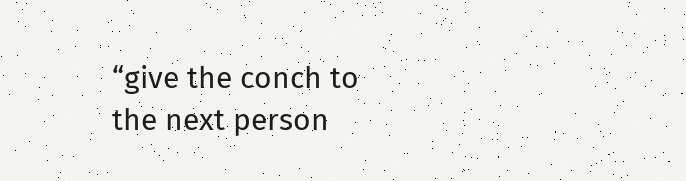“give the conch to the next person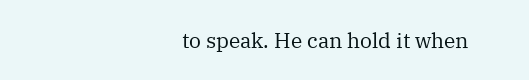to speak. He can hold it when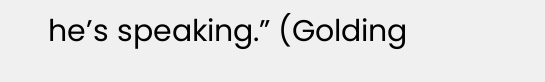he’s speaking.” (Golding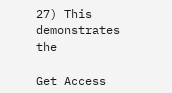27) This demonstrates the

Get Access